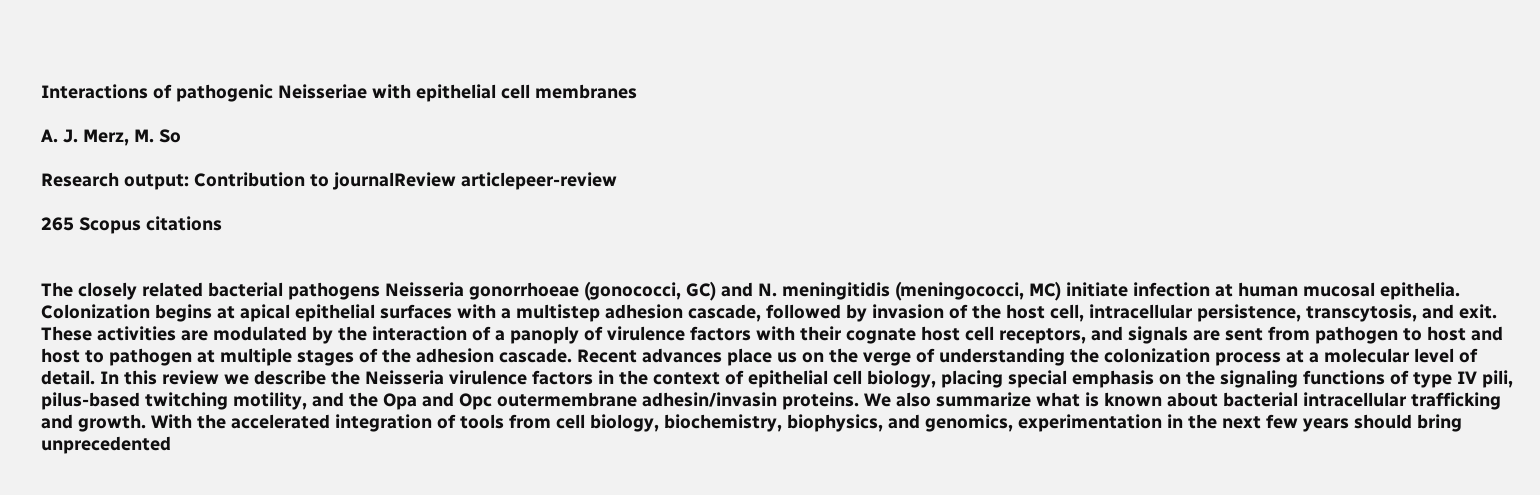Interactions of pathogenic Neisseriae with epithelial cell membranes

A. J. Merz, M. So

Research output: Contribution to journalReview articlepeer-review

265 Scopus citations


The closely related bacterial pathogens Neisseria gonorrhoeae (gonococci, GC) and N. meningitidis (meningococci, MC) initiate infection at human mucosal epithelia. Colonization begins at apical epithelial surfaces with a multistep adhesion cascade, followed by invasion of the host cell, intracellular persistence, transcytosis, and exit. These activities are modulated by the interaction of a panoply of virulence factors with their cognate host cell receptors, and signals are sent from pathogen to host and host to pathogen at multiple stages of the adhesion cascade. Recent advances place us on the verge of understanding the colonization process at a molecular level of detail. In this review we describe the Neisseria virulence factors in the context of epithelial cell biology, placing special emphasis on the signaling functions of type IV pili, pilus-based twitching motility, and the Opa and Opc outermembrane adhesin/invasin proteins. We also summarize what is known about bacterial intracellular trafficking and growth. With the accelerated integration of tools from cell biology, biochemistry, biophysics, and genomics, experimentation in the next few years should bring unprecedented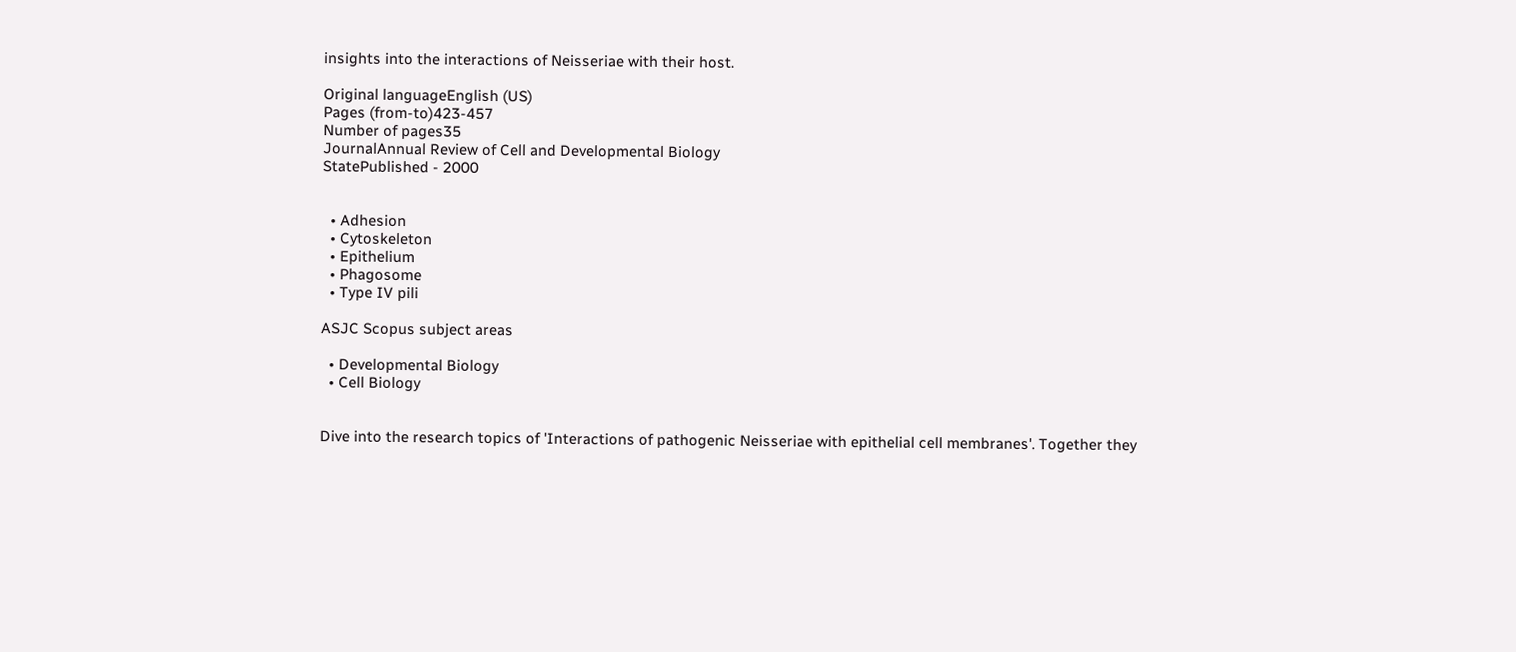insights into the interactions of Neisseriae with their host.

Original languageEnglish (US)
Pages (from-to)423-457
Number of pages35
JournalAnnual Review of Cell and Developmental Biology
StatePublished - 2000


  • Adhesion
  • Cytoskeleton
  • Epithelium
  • Phagosome
  • Type IV pili

ASJC Scopus subject areas

  • Developmental Biology
  • Cell Biology


Dive into the research topics of 'Interactions of pathogenic Neisseriae with epithelial cell membranes'. Together they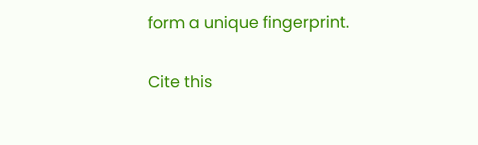form a unique fingerprint.

Cite this